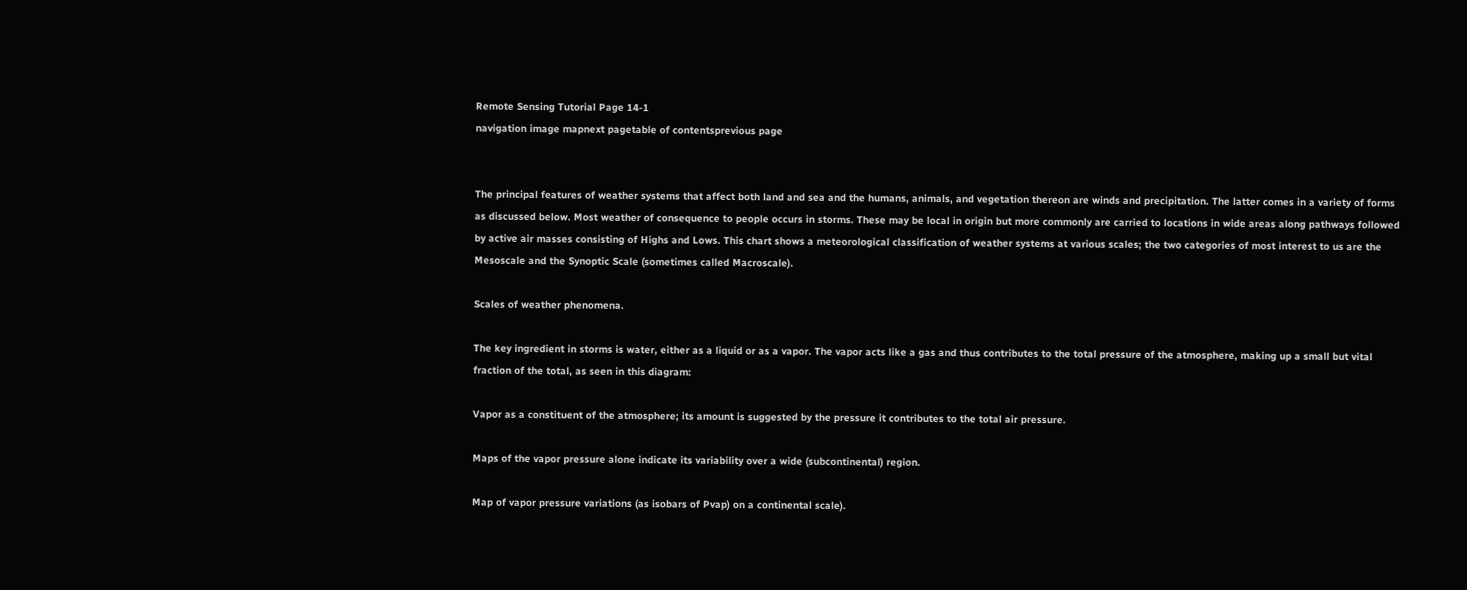Remote Sensing Tutorial Page 14-1
navigation image mapnext pagetable of contentsprevious page


The principal features of weather systems that affect both land and sea and the humans, animals, and vegetation thereon are winds and precipitation. The latter comes in a variety of forms as discussed below. Most weather of consequence to people occurs in storms. These may be local in origin but more commonly are carried to locations in wide areas along pathways followed by active air masses consisting of Highs and Lows. This chart shows a meteorological classification of weather systems at various scales; the two categories of most interest to us are the Mesoscale and the Synoptic Scale (sometimes called Macroscale).

Scales of weather phenomena.

The key ingredient in storms is water, either as a liquid or as a vapor. The vapor acts like a gas and thus contributes to the total pressure of the atmosphere, making up a small but vital fraction of the total, as seen in this diagram:

Vapor as a constituent of the atmosphere; its amount is suggested by the pressure it contributes to the total air pressure.

Maps of the vapor pressure alone indicate its variability over a wide (subcontinental) region.

Map of vapor pressure variations (as isobars of Pvap) on a continental scale).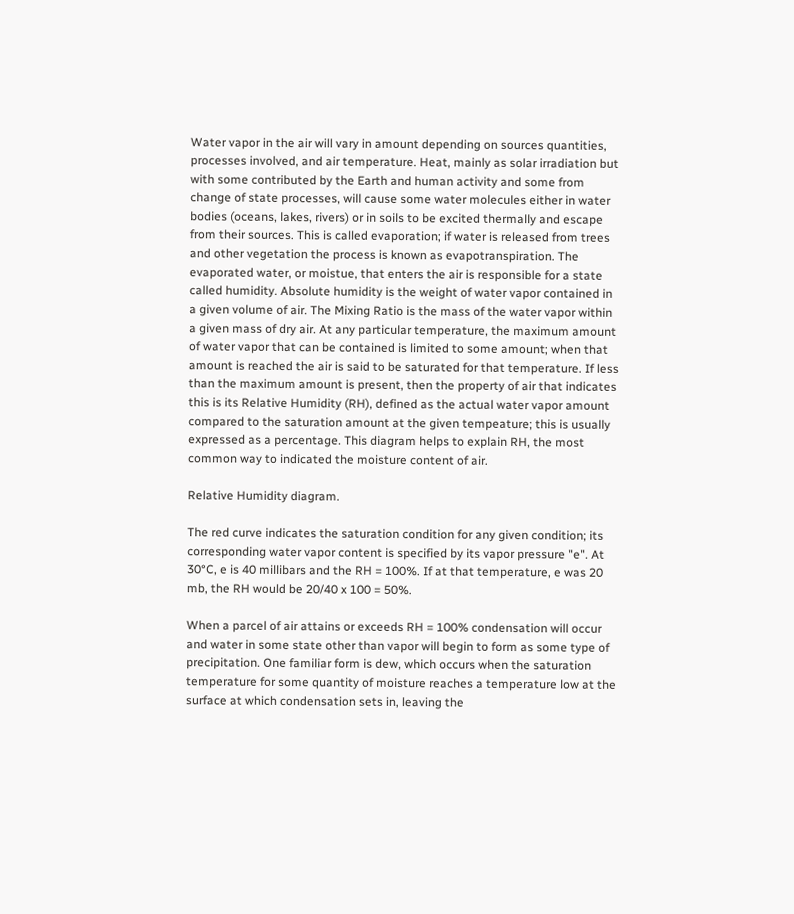Water vapor in the air will vary in amount depending on sources quantities, processes involved, and air temperature. Heat, mainly as solar irradiation but with some contributed by the Earth and human activity and some from change of state processes, will cause some water molecules either in water bodies (oceans, lakes, rivers) or in soils to be excited thermally and escape from their sources. This is called evaporation; if water is released from trees and other vegetation the process is known as evapotranspiration. The evaporated water, or moistue, that enters the air is responsible for a state called humidity. Absolute humidity is the weight of water vapor contained in a given volume of air. The Mixing Ratio is the mass of the water vapor within a given mass of dry air. At any particular temperature, the maximum amount of water vapor that can be contained is limited to some amount; when that amount is reached the air is said to be saturated for that temperature. If less than the maximum amount is present, then the property of air that indicates this is its Relative Humidity (RH), defined as the actual water vapor amount compared to the saturation amount at the given tempeature; this is usually expressed as a percentage. This diagram helps to explain RH, the most common way to indicated the moisture content of air.

Relative Humidity diagram.

The red curve indicates the saturation condition for any given condition; its corresponding water vapor content is specified by its vapor pressure "e". At 30°C, e is 40 millibars and the RH = 100%. If at that temperature, e was 20 mb, the RH would be 20/40 x 100 = 50%.

When a parcel of air attains or exceeds RH = 100% condensation will occur and water in some state other than vapor will begin to form as some type of precipitation. One familiar form is dew, which occurs when the saturation temperature for some quantity of moisture reaches a temperature low at the surface at which condensation sets in, leaving the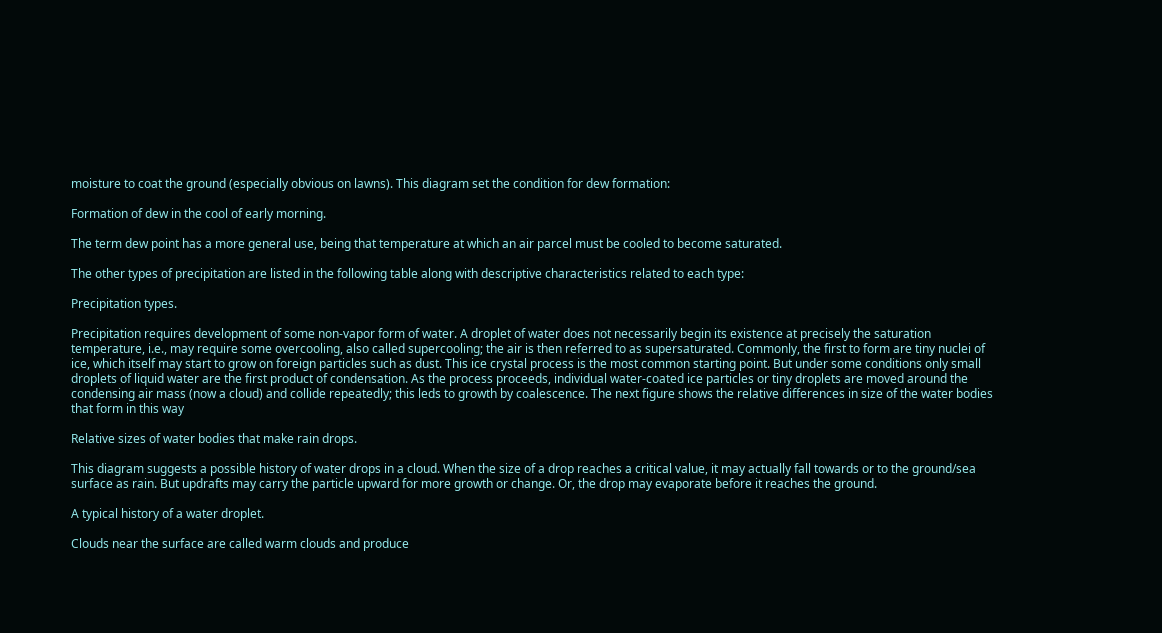moisture to coat the ground (especially obvious on lawns). This diagram set the condition for dew formation:

Formation of dew in the cool of early morning.

The term dew point has a more general use, being that temperature at which an air parcel must be cooled to become saturated.

The other types of precipitation are listed in the following table along with descriptive characteristics related to each type:

Precipitation types.

Precipitation requires development of some non-vapor form of water. A droplet of water does not necessarily begin its existence at precisely the saturation temperature, i.e., may require some overcooling, also called supercooling; the air is then referred to as supersaturated. Commonly, the first to form are tiny nuclei of ice, which itself may start to grow on foreign particles such as dust. This ice crystal process is the most common starting point. But under some conditions only small droplets of liquid water are the first product of condensation. As the process proceeds, individual water-coated ice particles or tiny droplets are moved around the condensing air mass (now a cloud) and collide repeatedly; this leds to growth by coalescence. The next figure shows the relative differences in size of the water bodies that form in this way

Relative sizes of water bodies that make rain drops.

This diagram suggests a possible history of water drops in a cloud. When the size of a drop reaches a critical value, it may actually fall towards or to the ground/sea surface as rain. But updrafts may carry the particle upward for more growth or change. Or, the drop may evaporate before it reaches the ground.

A typical history of a water droplet.

Clouds near the surface are called warm clouds and produce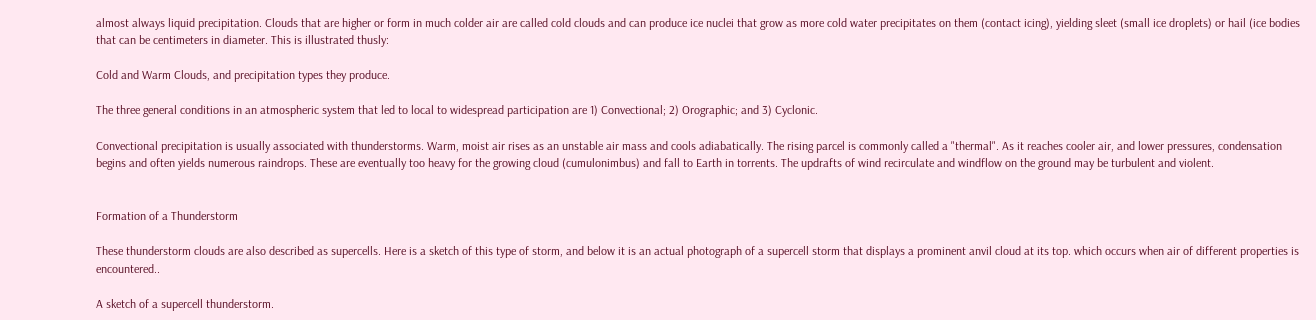almost always liquid precipitation. Clouds that are higher or form in much colder air are called cold clouds and can produce ice nuclei that grow as more cold water precipitates on them (contact icing), yielding sleet (small ice droplets) or hail (ice bodies that can be centimeters in diameter. This is illustrated thusly:

Cold and Warm Clouds, and precipitation types they produce.

The three general conditions in an atmospheric system that led to local to widespread participation are 1) Convectional; 2) Orographic; and 3) Cyclonic.

Convectional precipitation is usually associated with thunderstorms. Warm, moist air rises as an unstable air mass and cools adiabatically. The rising parcel is commonly called a "thermal". As it reaches cooler air, and lower pressures, condensation begins and often yields numerous raindrops. These are eventually too heavy for the growing cloud (cumulonimbus) and fall to Earth in torrents. The updrafts of wind recirculate and windflow on the ground may be turbulent and violent.


Formation of a Thunderstorm

These thunderstorm clouds are also described as supercells. Here is a sketch of this type of storm, and below it is an actual photograph of a supercell storm that displays a prominent anvil cloud at its top. which occurs when air of different properties is encountered..

A sketch of a supercell thunderstorm.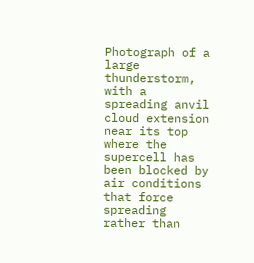Photograph of a large thunderstorm, with a spreading anvil cloud extension near its top where the supercell has been blocked by air conditions that force spreading rather than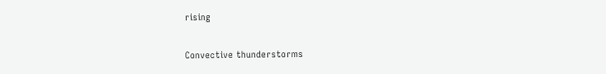rising

Convective thunderstorms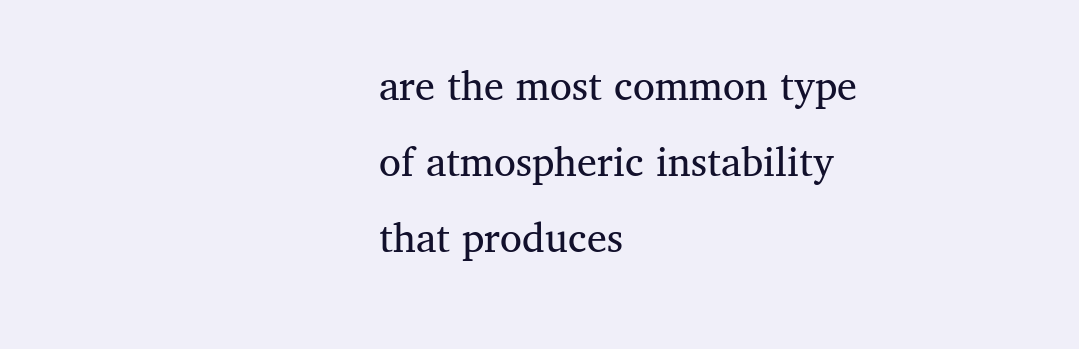are the most common type of atmospheric instability that produces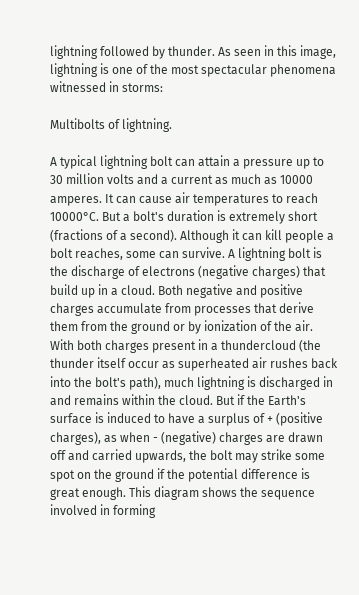lightning followed by thunder. As seen in this image, lightning is one of the most spectacular phenomena witnessed in storms:

Multibolts of lightning.

A typical lightning bolt can attain a pressure up to 30 million volts and a current as much as 10000 amperes. It can cause air temperatures to reach 10000°C. But a bolt's duration is extremely short (fractions of a second). Although it can kill people a bolt reaches, some can survive. A lightning bolt is the discharge of electrons (negative charges) that build up in a cloud. Both negative and positive charges accumulate from processes that derive them from the ground or by ionization of the air. With both charges present in a thundercloud (the thunder itself occur as superheated air rushes back into the bolt's path), much lightning is discharged in and remains within the cloud. But if the Earth's surface is induced to have a surplus of + (positive charges), as when - (negative) charges are drawn off and carried upwards, the bolt may strike some spot on the ground if the potential difference is great enough. This diagram shows the sequence involved in forming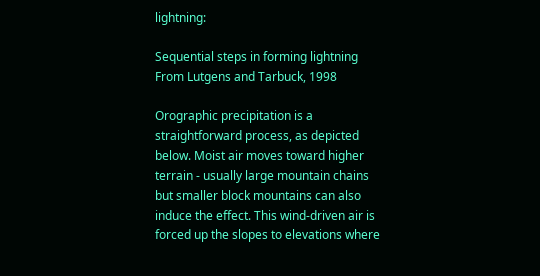lightning:

Sequential steps in forming lightning
From Lutgens and Tarbuck, 1998

Orographic precipitation is a straightforward process, as depicted below. Moist air moves toward higher terrain - usually large mountain chains but smaller block mountains can also induce the effect. This wind-driven air is forced up the slopes to elevations where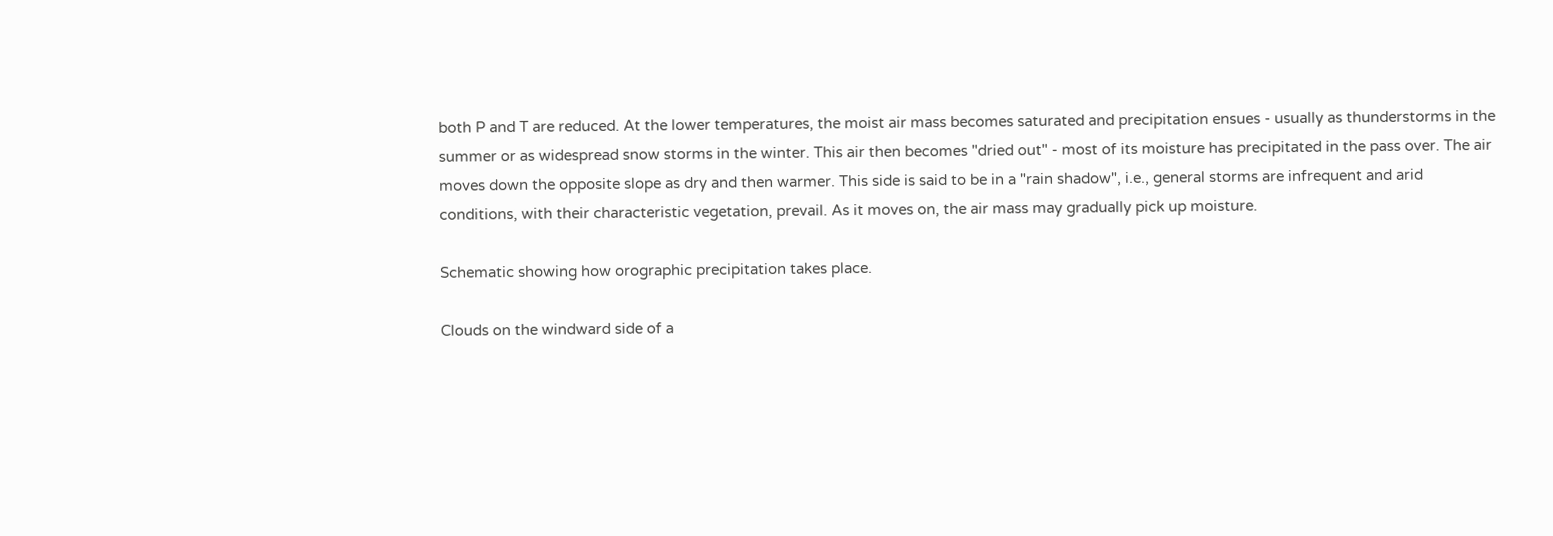both P and T are reduced. At the lower temperatures, the moist air mass becomes saturated and precipitation ensues - usually as thunderstorms in the summer or as widespread snow storms in the winter. This air then becomes "dried out" - most of its moisture has precipitated in the pass over. The air moves down the opposite slope as dry and then warmer. This side is said to be in a "rain shadow", i.e., general storms are infrequent and arid conditions, with their characteristic vegetation, prevail. As it moves on, the air mass may gradually pick up moisture.

Schematic showing how orographic precipitation takes place.

Clouds on the windward side of a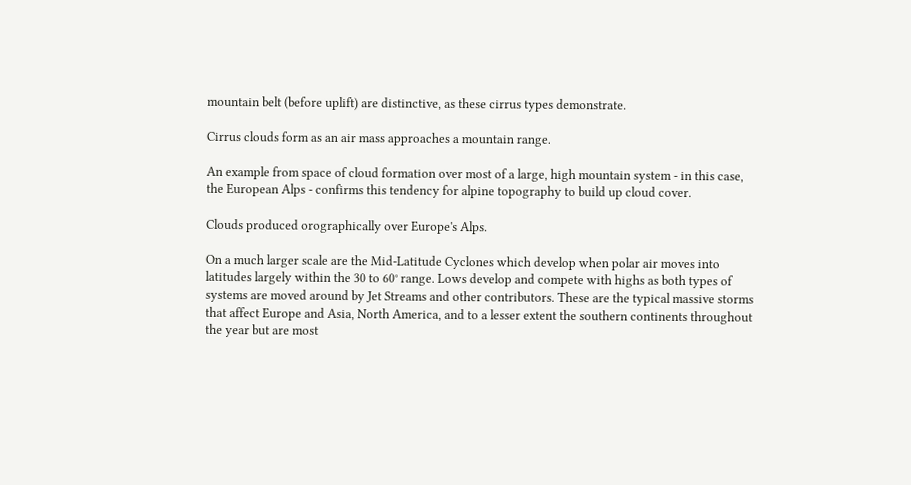mountain belt (before uplift) are distinctive, as these cirrus types demonstrate.

Cirrus clouds form as an air mass approaches a mountain range.

An example from space of cloud formation over most of a large, high mountain system - in this case, the European Alps - confirms this tendency for alpine topography to build up cloud cover.

Clouds produced orographically over Europe's Alps.

On a much larger scale are the Mid-Latitude Cyclones which develop when polar air moves into latitudes largely within the 30 to 60° range. Lows develop and compete with highs as both types of systems are moved around by Jet Streams and other contributors. These are the typical massive storms that affect Europe and Asia, North America, and to a lesser extent the southern continents throughout the year but are most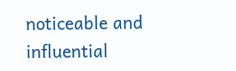noticeable and influential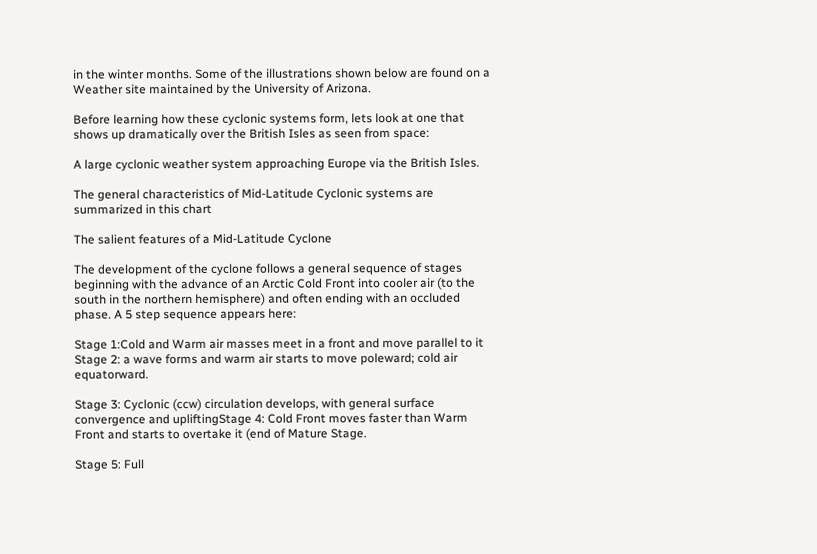in the winter months. Some of the illustrations shown below are found on a Weather site maintained by the University of Arizona.

Before learning how these cyclonic systems form, lets look at one that shows up dramatically over the British Isles as seen from space:

A large cyclonic weather system approaching Europe via the British Isles.

The general characteristics of Mid-Latitude Cyclonic systems are summarized in this chart

The salient features of a Mid-Latitude Cyclone

The development of the cyclone follows a general sequence of stages beginning with the advance of an Arctic Cold Front into cooler air (to the south in the northern hemisphere) and often ending with an occluded phase. A 5 step sequence appears here:

Stage 1:Cold and Warm air masses meet in a front and move parallel to it Stage 2: a wave forms and warm air starts to move poleward; cold air equatorward.

Stage 3: Cyclonic (ccw) circulation develops, with general surface convergence and upliftingStage 4: Cold Front moves faster than Warm Front and starts to overtake it (end of Mature Stage.

Stage 5: Full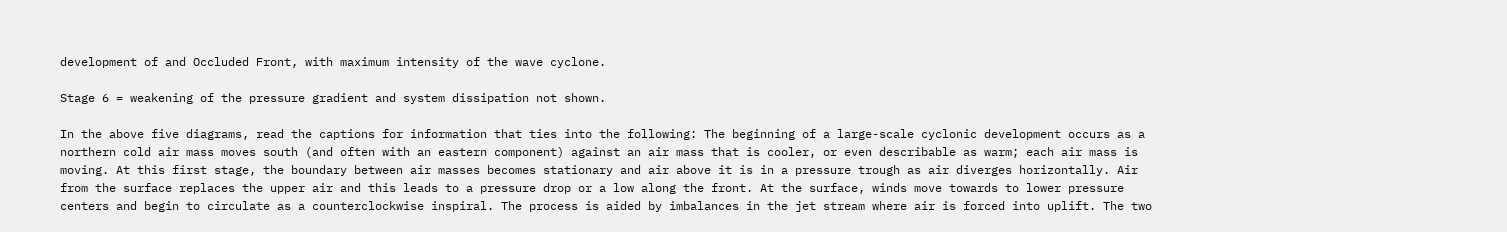development of and Occluded Front, with maximum intensity of the wave cyclone.

Stage 6 = weakening of the pressure gradient and system dissipation not shown.

In the above five diagrams, read the captions for information that ties into the following: The beginning of a large-scale cyclonic development occurs as a northern cold air mass moves south (and often with an eastern component) against an air mass that is cooler, or even describable as warm; each air mass is moving. At this first stage, the boundary between air masses becomes stationary and air above it is in a pressure trough as air diverges horizontally. Air from the surface replaces the upper air and this leads to a pressure drop or a low along the front. At the surface, winds move towards to lower pressure centers and begin to circulate as a counterclockwise inspiral. The process is aided by imbalances in the jet stream where air is forced into uplift. The two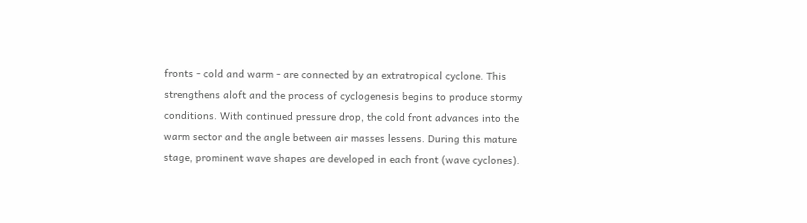fronts - cold and warm - are connected by an extratropical cyclone. This strengthens aloft and the process of cyclogenesis begins to produce stormy conditions. With continued pressure drop, the cold front advances into the warm sector and the angle between air masses lessens. During this mature stage, prominent wave shapes are developed in each front (wave cyclones).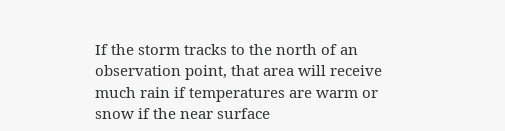If the storm tracks to the north of an observation point, that area will receive much rain if temperatures are warm or snow if the near surface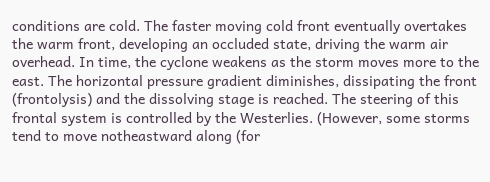conditions are cold. The faster moving cold front eventually overtakes the warm front, developing an occluded state, driving the warm air overhead. In time, the cyclone weakens as the storm moves more to the east. The horizontal pressure gradient diminishes, dissipating the front (frontolysis) and the dissolving stage is reached. The steering of this frontal system is controlled by the Westerlies. (However, some storms tend to move notheastward along (for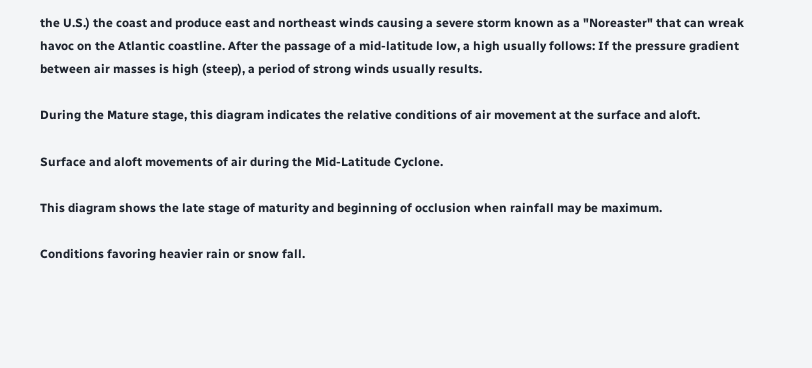the U.S.) the coast and produce east and northeast winds causing a severe storm known as a "Noreaster" that can wreak havoc on the Atlantic coastline. After the passage of a mid-latitude low, a high usually follows: If the pressure gradient between air masses is high (steep), a period of strong winds usually results.

During the Mature stage, this diagram indicates the relative conditions of air movement at the surface and aloft.

Surface and aloft movements of air during the Mid-Latitude Cyclone.

This diagram shows the late stage of maturity and beginning of occlusion when rainfall may be maximum.

Conditions favoring heavier rain or snow fall.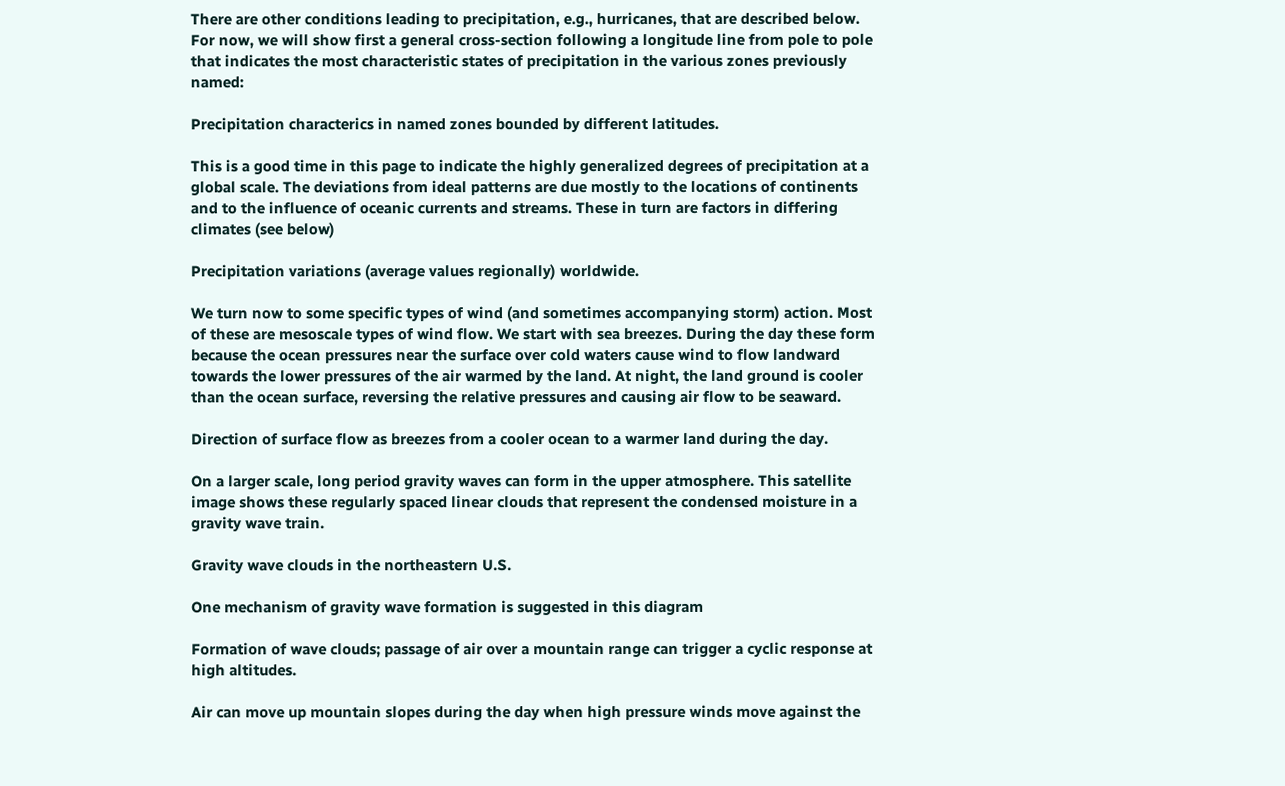There are other conditions leading to precipitation, e.g., hurricanes, that are described below. For now, we will show first a general cross-section following a longitude line from pole to pole that indicates the most characteristic states of precipitation in the various zones previously named:

Precipitation characterics in named zones bounded by different latitudes.

This is a good time in this page to indicate the highly generalized degrees of precipitation at a global scale. The deviations from ideal patterns are due mostly to the locations of continents and to the influence of oceanic currents and streams. These in turn are factors in differing climates (see below)

Precipitation variations (average values regionally) worldwide.

We turn now to some specific types of wind (and sometimes accompanying storm) action. Most of these are mesoscale types of wind flow. We start with sea breezes. During the day these form because the ocean pressures near the surface over cold waters cause wind to flow landward towards the lower pressures of the air warmed by the land. At night, the land ground is cooler than the ocean surface, reversing the relative pressures and causing air flow to be seaward.

Direction of surface flow as breezes from a cooler ocean to a warmer land during the day.

On a larger scale, long period gravity waves can form in the upper atmosphere. This satellite image shows these regularly spaced linear clouds that represent the condensed moisture in a gravity wave train.

Gravity wave clouds in the northeastern U.S.

One mechanism of gravity wave formation is suggested in this diagram

Formation of wave clouds; passage of air over a mountain range can trigger a cyclic response at high altitudes.

Air can move up mountain slopes during the day when high pressure winds move against the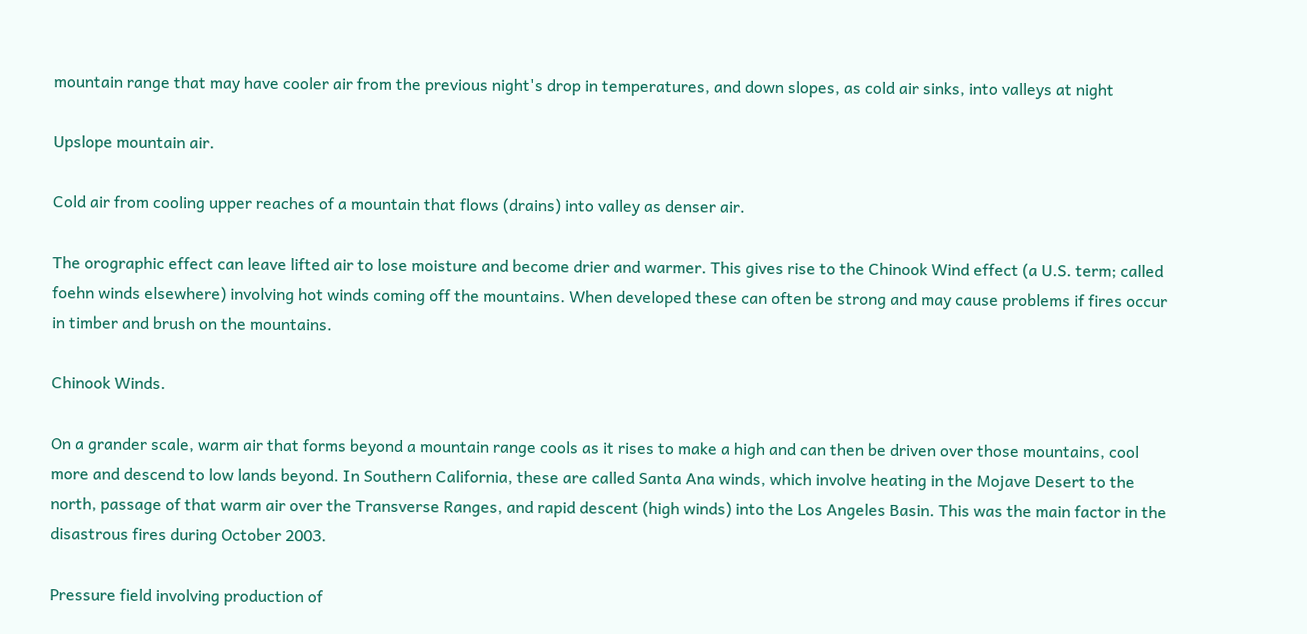mountain range that may have cooler air from the previous night's drop in temperatures, and down slopes, as cold air sinks, into valleys at night

Upslope mountain air.

Cold air from cooling upper reaches of a mountain that flows (drains) into valley as denser air.

The orographic effect can leave lifted air to lose moisture and become drier and warmer. This gives rise to the Chinook Wind effect (a U.S. term; called foehn winds elsewhere) involving hot winds coming off the mountains. When developed these can often be strong and may cause problems if fires occur in timber and brush on the mountains.

Chinook Winds.

On a grander scale, warm air that forms beyond a mountain range cools as it rises to make a high and can then be driven over those mountains, cool more and descend to low lands beyond. In Southern California, these are called Santa Ana winds, which involve heating in the Mojave Desert to the north, passage of that warm air over the Transverse Ranges, and rapid descent (high winds) into the Los Angeles Basin. This was the main factor in the disastrous fires during October 2003.

Pressure field involving production of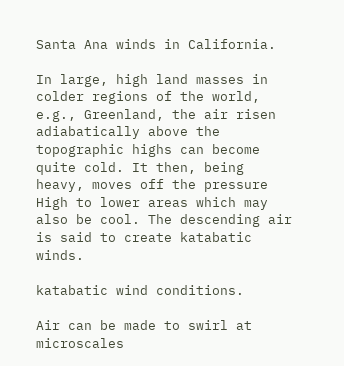Santa Ana winds in California.

In large, high land masses in colder regions of the world, e.g., Greenland, the air risen adiabatically above the topographic highs can become quite cold. It then, being heavy, moves off the pressure High to lower areas which may also be cool. The descending air is said to create katabatic winds.

katabatic wind conditions.

Air can be made to swirl at microscales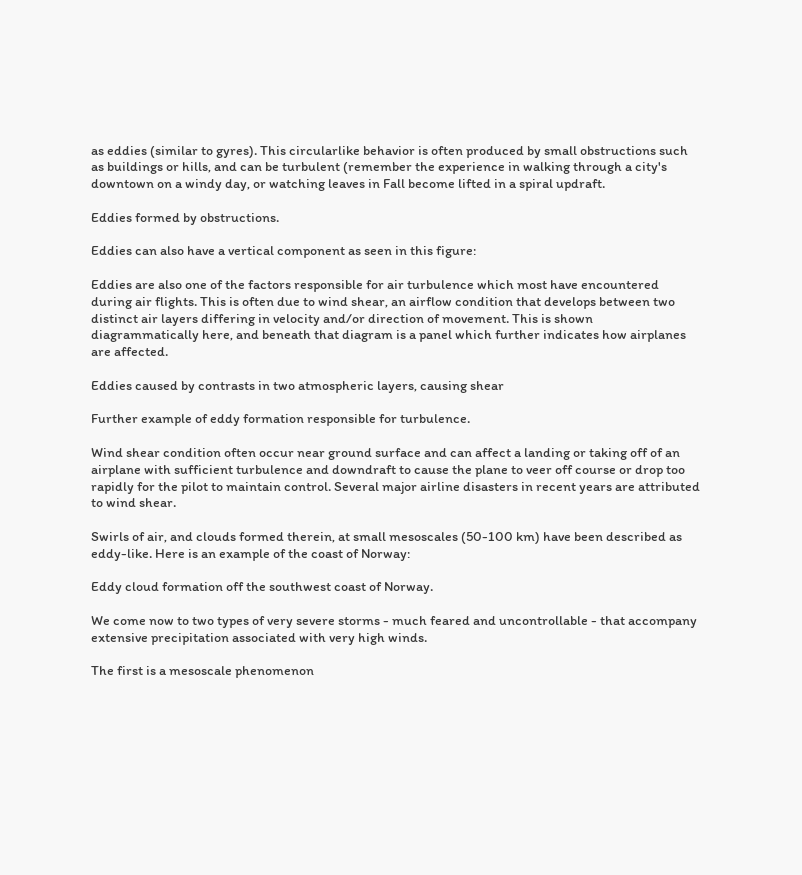as eddies (similar to gyres). This circularlike behavior is often produced by small obstructions such as buildings or hills, and can be turbulent (remember the experience in walking through a city's downtown on a windy day, or watching leaves in Fall become lifted in a spiral updraft.

Eddies formed by obstructions.

Eddies can also have a vertical component as seen in this figure:

Eddies are also one of the factors responsible for air turbulence which most have encountered during air flights. This is often due to wind shear, an airflow condition that develops between two distinct air layers differing in velocity and/or direction of movement. This is shown diagrammatically here, and beneath that diagram is a panel which further indicates how airplanes are affected.

Eddies caused by contrasts in two atmospheric layers, causing shear

Further example of eddy formation responsible for turbulence.

Wind shear condition often occur near ground surface and can affect a landing or taking off of an airplane with sufficient turbulence and downdraft to cause the plane to veer off course or drop too rapidly for the pilot to maintain control. Several major airline disasters in recent years are attributed to wind shear.

Swirls of air, and clouds formed therein, at small mesoscales (50-100 km) have been described as eddy-like. Here is an example of the coast of Norway:

Eddy cloud formation off the southwest coast of Norway.

We come now to two types of very severe storms - much feared and uncontrollable - that accompany extensive precipitation associated with very high winds.

The first is a mesoscale phenomenon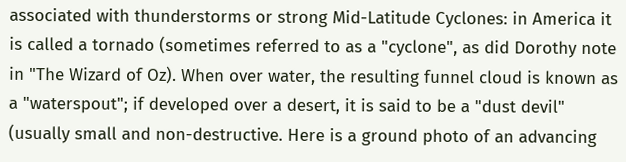associated with thunderstorms or strong Mid-Latitude Cyclones: in America it is called a tornado (sometimes referred to as a "cyclone", as did Dorothy note in "The Wizard of Oz). When over water, the resulting funnel cloud is known as a "waterspout"; if developed over a desert, it is said to be a "dust devil" (usually small and non-destructive. Here is a ground photo of an advancing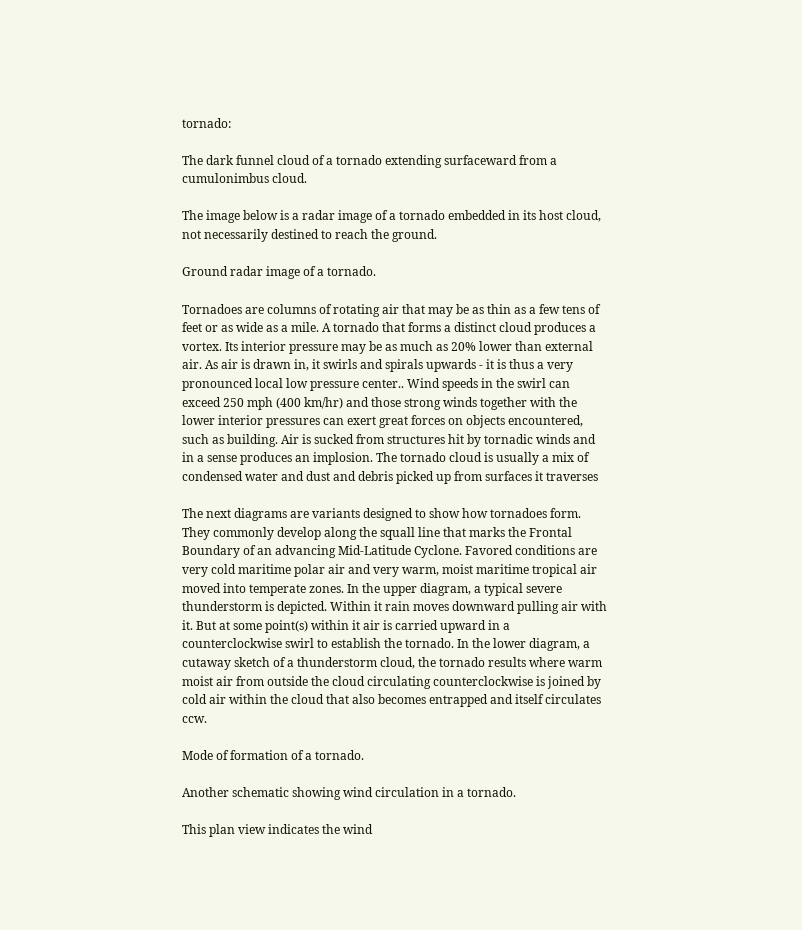tornado:

The dark funnel cloud of a tornado extending surfaceward from a cumulonimbus cloud.

The image below is a radar image of a tornado embedded in its host cloud, not necessarily destined to reach the ground.

Ground radar image of a tornado.

Tornadoes are columns of rotating air that may be as thin as a few tens of feet or as wide as a mile. A tornado that forms a distinct cloud produces a vortex. Its interior pressure may be as much as 20% lower than external air. As air is drawn in, it swirls and spirals upwards - it is thus a very pronounced local low pressure center.. Wind speeds in the swirl can exceed 250 mph (400 km/hr) and those strong winds together with the lower interior pressures can exert great forces on objects encountered, such as building. Air is sucked from structures hit by tornadic winds and in a sense produces an implosion. The tornado cloud is usually a mix of condensed water and dust and debris picked up from surfaces it traverses

The next diagrams are variants designed to show how tornadoes form. They commonly develop along the squall line that marks the Frontal Boundary of an advancing Mid-Latitude Cyclone. Favored conditions are very cold maritime polar air and very warm, moist maritime tropical air moved into temperate zones. In the upper diagram, a typical severe thunderstorm is depicted. Within it rain moves downward pulling air with it. But at some point(s) within it air is carried upward in a counterclockwise swirl to establish the tornado. In the lower diagram, a cutaway sketch of a thunderstorm cloud, the tornado results where warm moist air from outside the cloud circulating counterclockwise is joined by cold air within the cloud that also becomes entrapped and itself circulates ccw.

Mode of formation of a tornado.

Another schematic showing wind circulation in a tornado.

This plan view indicates the wind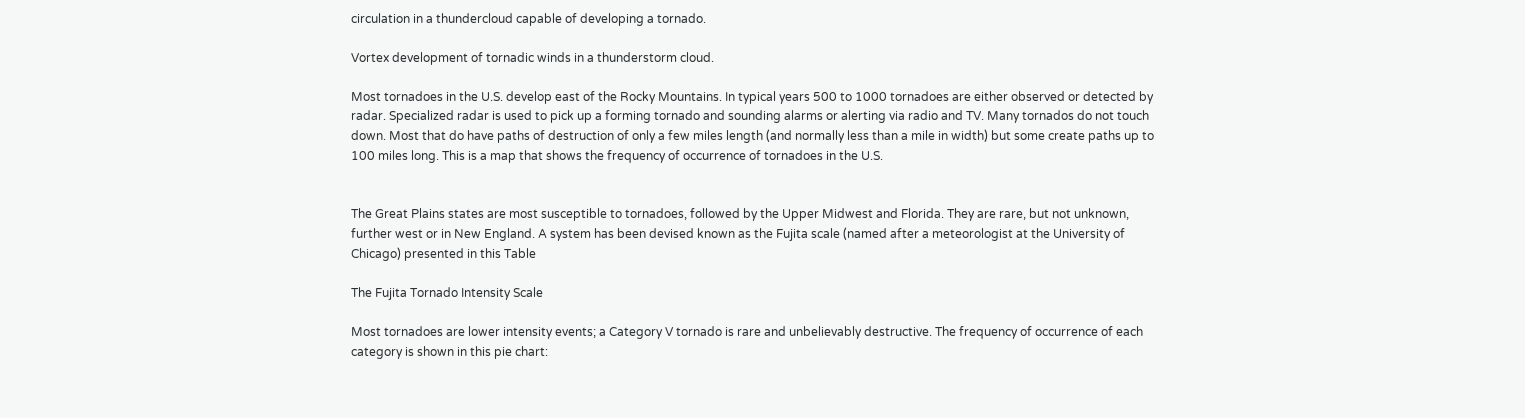circulation in a thundercloud capable of developing a tornado.

Vortex development of tornadic winds in a thunderstorm cloud.

Most tornadoes in the U.S. develop east of the Rocky Mountains. In typical years 500 to 1000 tornadoes are either observed or detected by radar. Specialized radar is used to pick up a forming tornado and sounding alarms or alerting via radio and TV. Many tornados do not touch down. Most that do have paths of destruction of only a few miles length (and normally less than a mile in width) but some create paths up to 100 miles long. This is a map that shows the frequency of occurrence of tornadoes in the U.S.


The Great Plains states are most susceptible to tornadoes, followed by the Upper Midwest and Florida. They are rare, but not unknown, further west or in New England. A system has been devised known as the Fujita scale (named after a meteorologist at the University of Chicago) presented in this Table

The Fujita Tornado Intensity Scale

Most tornadoes are lower intensity events; a Category V tornado is rare and unbelievably destructive. The frequency of occurrence of each category is shown in this pie chart: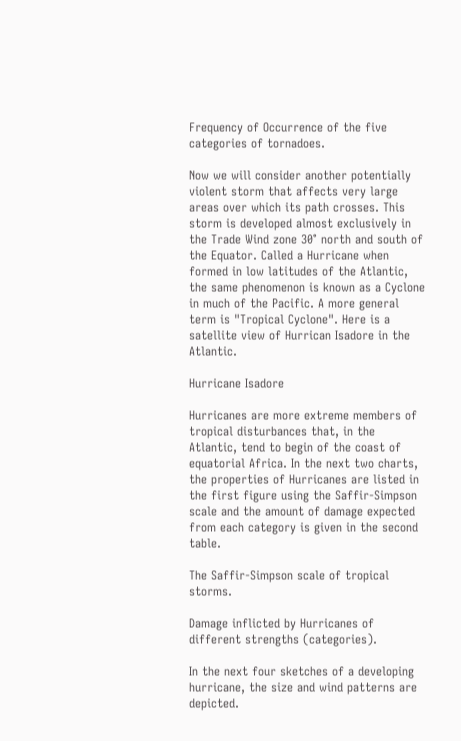Frequency of Occurrence of the five categories of tornadoes.

Now we will consider another potentially violent storm that affects very large areas over which its path crosses. This storm is developed almost exclusively in the Trade Wind zone 30° north and south of the Equator. Called a Hurricane when formed in low latitudes of the Atlantic, the same phenomenon is known as a Cyclone in much of the Pacific. A more general term is "Tropical Cyclone". Here is a satellite view of Hurrican Isadore in the Atlantic.

Hurricane Isadore

Hurricanes are more extreme members of tropical disturbances that, in the Atlantic, tend to begin of the coast of equatorial Africa. In the next two charts, the properties of Hurricanes are listed in the first figure using the Saffir-Simpson scale and the amount of damage expected from each category is given in the second table.

The Saffir-Simpson scale of tropical storms.

Damage inflicted by Hurricanes of different strengths (categories).

In the next four sketches of a developing hurricane, the size and wind patterns are depicted.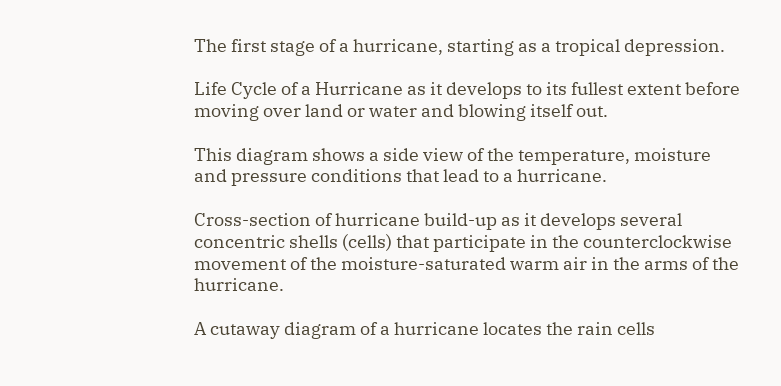The first stage of a hurricane, starting as a tropical depression.

Life Cycle of a Hurricane as it develops to its fullest extent before moving over land or water and blowing itself out.

This diagram shows a side view of the temperature, moisture and pressure conditions that lead to a hurricane.

Cross-section of hurricane build-up as it develops several concentric shells (cells) that participate in the counterclockwise movement of the moisture-saturated warm air in the arms of the hurricane.

A cutaway diagram of a hurricane locates the rain cells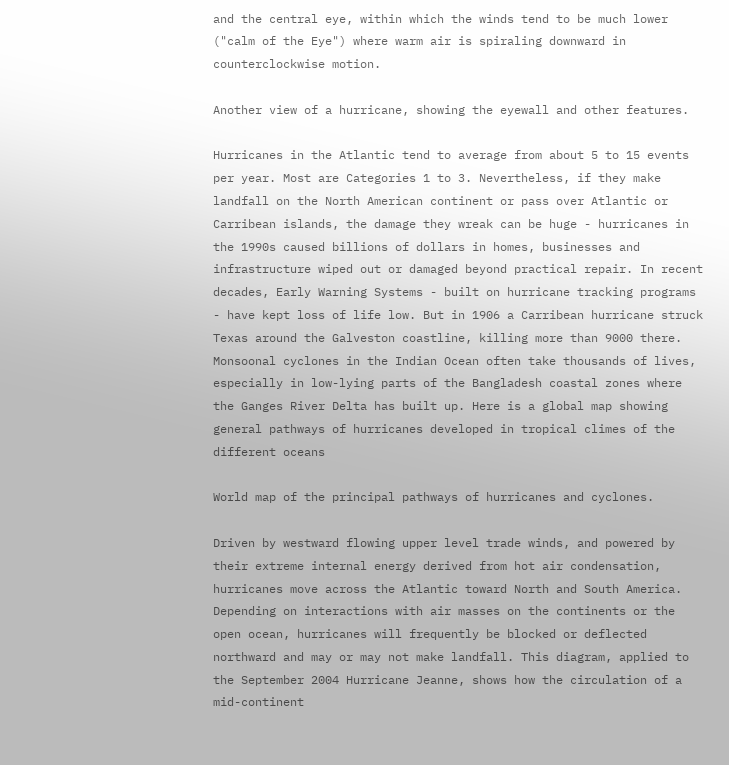and the central eye, within which the winds tend to be much lower ("calm of the Eye") where warm air is spiraling downward in counterclockwise motion.

Another view of a hurricane, showing the eyewall and other features.

Hurricanes in the Atlantic tend to average from about 5 to 15 events per year. Most are Categories 1 to 3. Nevertheless, if they make landfall on the North American continent or pass over Atlantic or Carribean islands, the damage they wreak can be huge - hurricanes in the 1990s caused billions of dollars in homes, businesses and infrastructure wiped out or damaged beyond practical repair. In recent decades, Early Warning Systems - built on hurricane tracking programs - have kept loss of life low. But in 1906 a Carribean hurricane struck Texas around the Galveston coastline, killing more than 9000 there. Monsoonal cyclones in the Indian Ocean often take thousands of lives, especially in low-lying parts of the Bangladesh coastal zones where the Ganges River Delta has built up. Here is a global map showing general pathways of hurricanes developed in tropical climes of the different oceans

World map of the principal pathways of hurricanes and cyclones.

Driven by westward flowing upper level trade winds, and powered by their extreme internal energy derived from hot air condensation, hurricanes move across the Atlantic toward North and South America. Depending on interactions with air masses on the continents or the open ocean, hurricanes will frequently be blocked or deflected northward and may or may not make landfall. This diagram, applied to the September 2004 Hurricane Jeanne, shows how the circulation of a mid-continent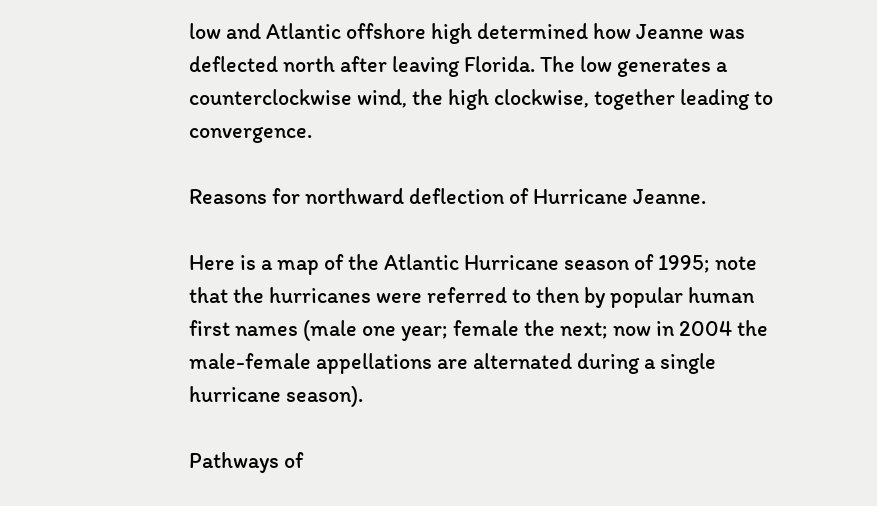low and Atlantic offshore high determined how Jeanne was deflected north after leaving Florida. The low generates a counterclockwise wind, the high clockwise, together leading to convergence.

Reasons for northward deflection of Hurricane Jeanne.

Here is a map of the Atlantic Hurricane season of 1995; note that the hurricanes were referred to then by popular human first names (male one year; female the next; now in 2004 the male-female appellations are alternated during a single hurricane season).

Pathways of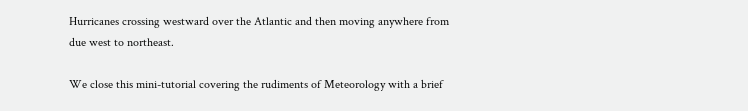Hurricanes crossing westward over the Atlantic and then moving anywhere from due west to northeast.

We close this mini-tutorial covering the rudiments of Meteorology with a brief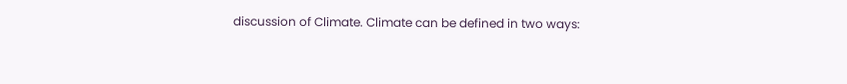discussion of Climate. Climate can be defined in two ways: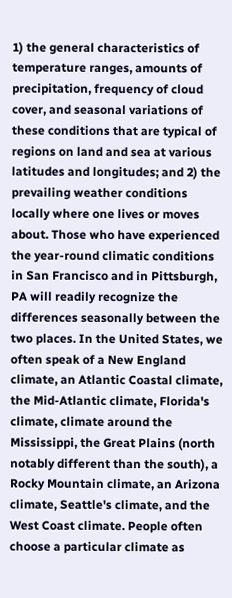1) the general characteristics of temperature ranges, amounts of precipitation, frequency of cloud cover, and seasonal variations of these conditions that are typical of regions on land and sea at various latitudes and longitudes; and 2) the prevailing weather conditions locally where one lives or moves about. Those who have experienced the year-round climatic conditions in San Francisco and in Pittsburgh, PA will readily recognize the differences seasonally between the two places. In the United States, we often speak of a New England climate, an Atlantic Coastal climate, the Mid-Atlantic climate, Florida's climate, climate around the Mississippi, the Great Plains (north notably different than the south), a Rocky Mountain climate, an Arizona climate, Seattle's climate, and the West Coast climate. People often choose a particular climate as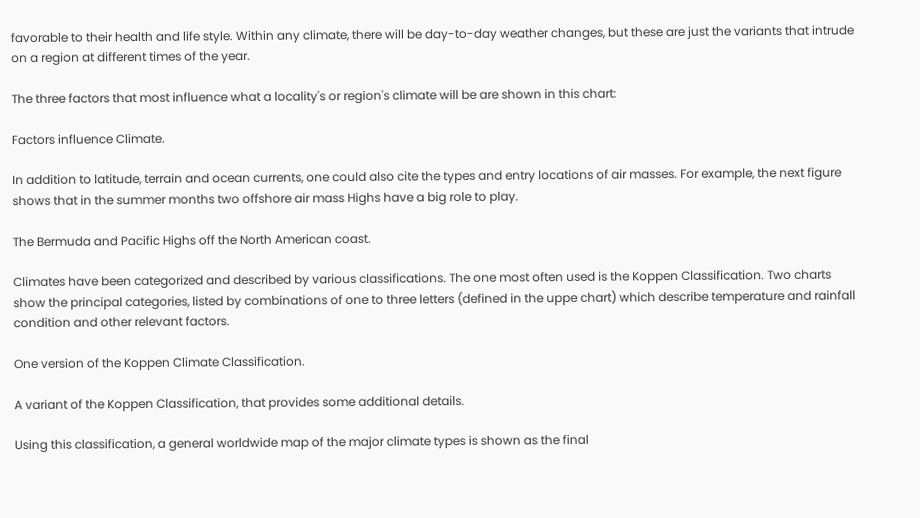favorable to their health and life style. Within any climate, there will be day-to-day weather changes, but these are just the variants that intrude on a region at different times of the year.

The three factors that most influence what a locality's or region's climate will be are shown in this chart:

Factors influence Climate.

In addition to latitude, terrain and ocean currents, one could also cite the types and entry locations of air masses. For example, the next figure shows that in the summer months two offshore air mass Highs have a big role to play.

The Bermuda and Pacific Highs off the North American coast.

Climates have been categorized and described by various classifications. The one most often used is the Koppen Classification. Two charts show the principal categories, listed by combinations of one to three letters (defined in the uppe chart) which describe temperature and rainfall condition and other relevant factors.

One version of the Koppen Climate Classification.

A variant of the Koppen Classification, that provides some additional details.

Using this classification, a general worldwide map of the major climate types is shown as the final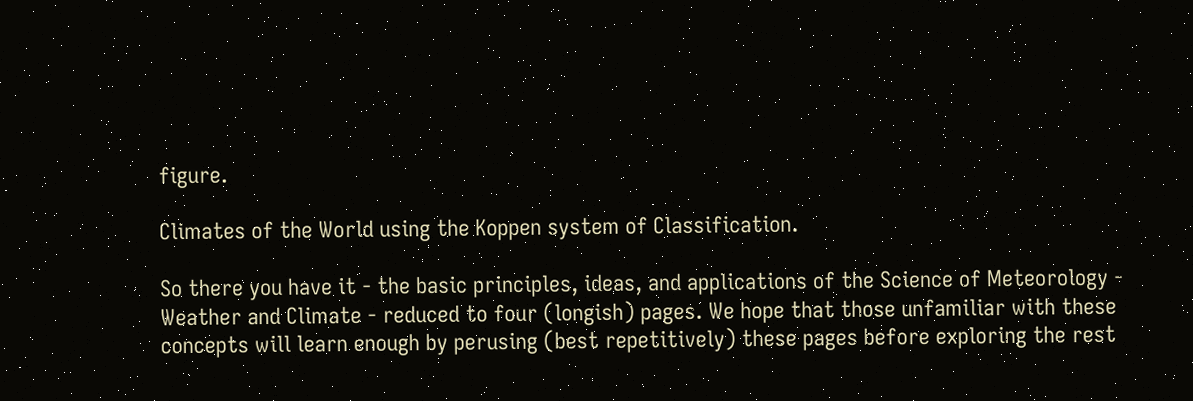figure.

Climates of the World using the Koppen system of Classification.

So there you have it - the basic principles, ideas, and applications of the Science of Meteorology - Weather and Climate - reduced to four (longish) pages. We hope that those unfamiliar with these concepts will learn enough by perusing (best repetitively) these pages before exploring the rest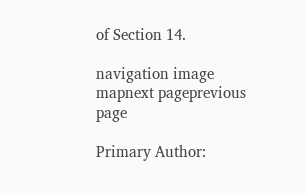of Section 14.

navigation image mapnext pageprevious page

Primary Author: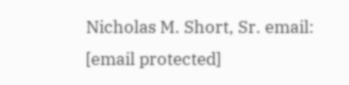Nicholas M. Short, Sr. email: [email protected]